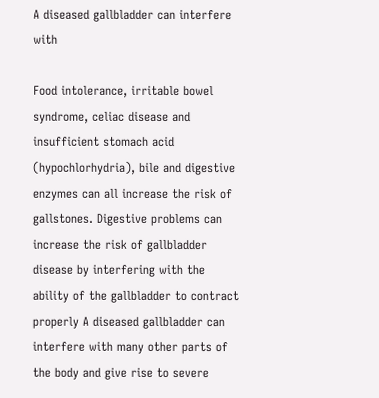A diseased gallbladder can interfere with

Food intolerance, irritable bowel syndrome, celiac disease and insufficient stomach acid (hypochlorhydria), bile and digestive enzymes can all increase the risk of gallstones. Digestive problems can increase the risk of gallbladder disease by interfering with the ability of the gallbladder to contract properly A diseased gallbladder can interfere with many other parts of the body and give rise to severe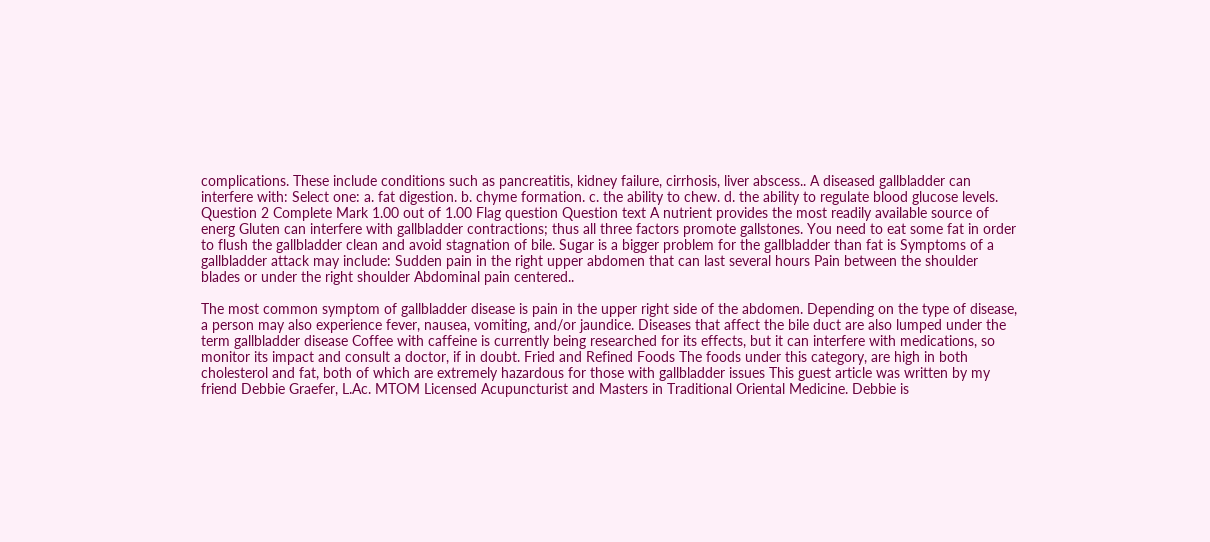complications. These include conditions such as pancreatitis, kidney failure, cirrhosis, liver abscess.. A diseased gallbladder can interfere with: Select one: a. fat digestion. b. chyme formation. c. the ability to chew. d. the ability to regulate blood glucose levels. Question 2 Complete Mark 1.00 out of 1.00 Flag question Question text A nutrient provides the most readily available source of energ Gluten can interfere with gallbladder contractions; thus all three factors promote gallstones. You need to eat some fat in order to flush the gallbladder clean and avoid stagnation of bile. Sugar is a bigger problem for the gallbladder than fat is Symptoms of a gallbladder attack may include: Sudden pain in the right upper abdomen that can last several hours Pain between the shoulder blades or under the right shoulder Abdominal pain centered..

The most common symptom of gallbladder disease is pain in the upper right side of the abdomen. Depending on the type of disease, a person may also experience fever, nausea, vomiting, and/or jaundice. Diseases that affect the bile duct are also lumped under the term gallbladder disease Coffee with caffeine is currently being researched for its effects, but it can interfere with medications, so monitor its impact and consult a doctor, if in doubt. Fried and Refined Foods The foods under this category, are high in both cholesterol and fat, both of which are extremely hazardous for those with gallbladder issues This guest article was written by my friend Debbie Graefer, L.Ac. MTOM Licensed Acupuncturist and Masters in Traditional Oriental Medicine. Debbie is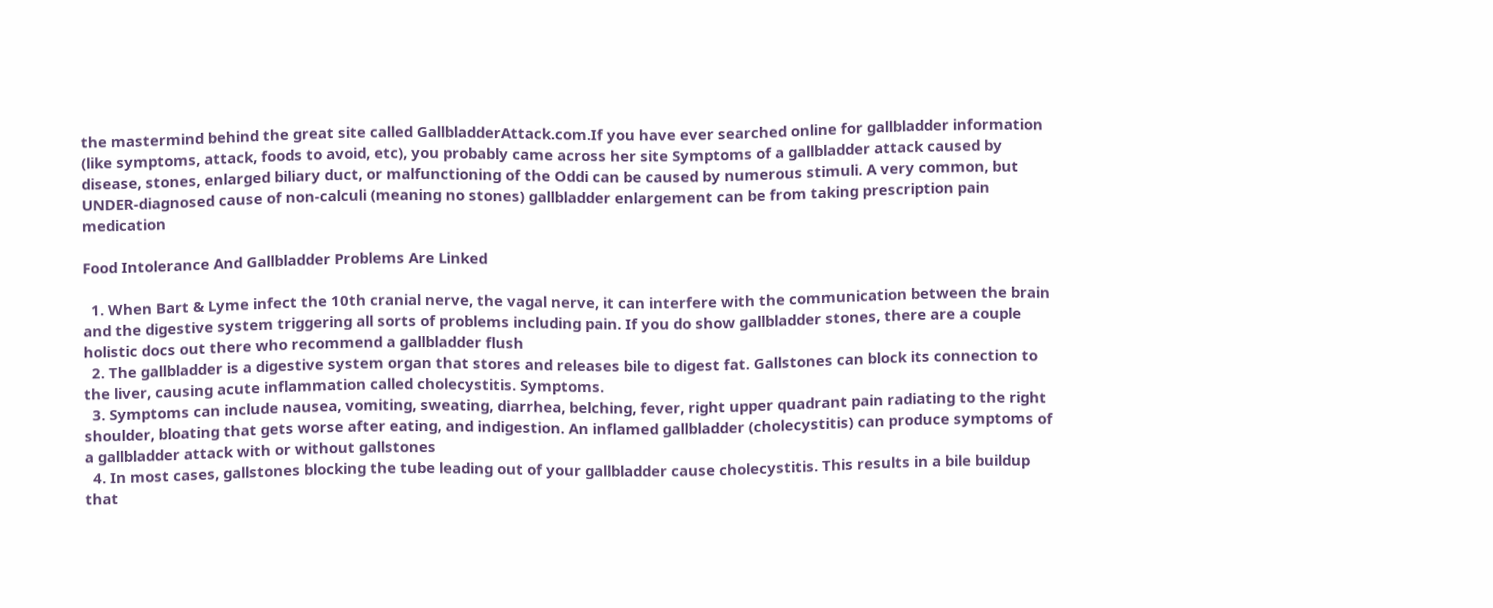the mastermind behind the great site called GallbladderAttack.com.If you have ever searched online for gallbladder information (like symptoms, attack, foods to avoid, etc), you probably came across her site Symptoms of a gallbladder attack caused by disease, stones, enlarged biliary duct, or malfunctioning of the Oddi can be caused by numerous stimuli. A very common, but UNDER-diagnosed cause of non-calculi (meaning no stones) gallbladder enlargement can be from taking prescription pain medication

Food Intolerance And Gallbladder Problems Are Linked

  1. When Bart & Lyme infect the 10th cranial nerve, the vagal nerve, it can interfere with the communication between the brain and the digestive system triggering all sorts of problems including pain. If you do show gallbladder stones, there are a couple holistic docs out there who recommend a gallbladder flush
  2. The gallbladder is a digestive system organ that stores and releases bile to digest fat. Gallstones can block its connection to the liver, causing acute inflammation called cholecystitis. Symptoms.
  3. Symptoms can include nausea, vomiting, sweating, diarrhea, belching, fever, right upper quadrant pain radiating to the right shoulder, bloating that gets worse after eating, and indigestion. An inflamed gallbladder (cholecystitis) can produce symptoms of a gallbladder attack with or without gallstones
  4. In most cases, gallstones blocking the tube leading out of your gallbladder cause cholecystitis. This results in a bile buildup that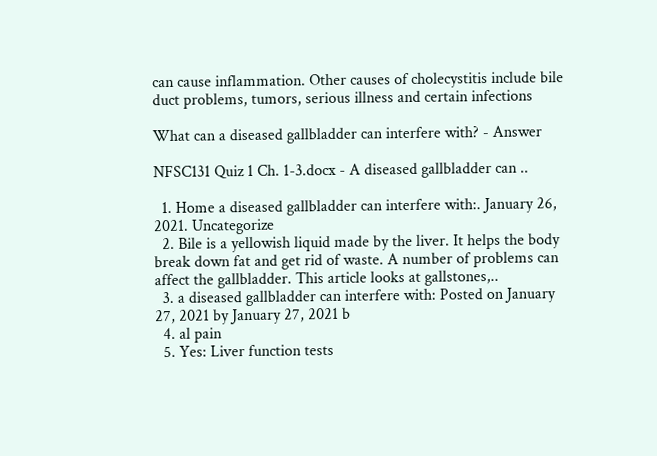can cause inflammation. Other causes of cholecystitis include bile duct problems, tumors, serious illness and certain infections

What can a diseased gallbladder can interfere with? - Answer

NFSC131 Quiz 1 Ch. 1-3.docx - A diseased gallbladder can ..

  1. Home a diseased gallbladder can interfere with:. January 26, 2021. Uncategorize
  2. Bile is a yellowish liquid made by the liver. It helps the body break down fat and get rid of waste. A number of problems can affect the gallbladder. This article looks at gallstones,..
  3. a diseased gallbladder can interfere with: Posted on January 27, 2021 by January 27, 2021 b
  4. al pain
  5. Yes: Liver function tests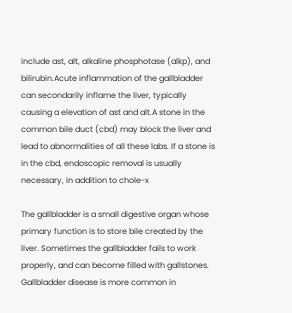include ast, alt, alkaline phosphotase (alkp), and bilirubin.Acute inflammation of the gallbladder can secondarily inflame the liver, typically causing a elevation of ast and alt.A stone in the common bile duct (cbd) may block the liver and lead to abnormalities of all these labs. If a stone is in the cbd, endoscopic removal is usually necessary, in addition to chole-x

The gallbladder is a small digestive organ whose primary function is to store bile created by the liver. Sometimes the gallbladder fails to work properly, and can become filled with gallstones. Gallbladder disease is more common in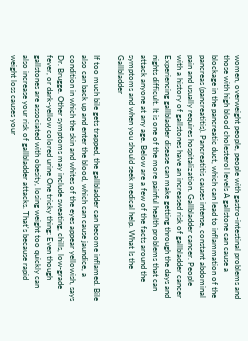women, overweight people, people with gastro-intestinal problems and those with high blood cholesterol levels A gallstone can cause a blockage in the pancreatic duct, which can lead to inflammation of the pancreas (pancreatitis). Pancreatitis causes intense, constant abdominal pain and usually requires hospitalization. Gallbladder cancer. People with a history of gallstones have an increased risk of gallbladder cancer Experiencing gallbladder disease can make getting through the days and nights difficult. It is one of the more painful health problems that can attack anyone at any age. Below are a few of the facts around the symptoms and when you should seek medical help. What Is the Gallbladder

If too much bile gets trapped, the gallbladder can become inflamed. Bile also can back up and enter the blood, which can cause jaundice, a condition in which the skin and whites of the eyes appear yellowish, says Dr. Brugge. Other symptoms may include sweating, chills, low-grade fever, or dark-yellow colored urine One tricky thing: Even though gallstones are associated with obesity, losing weight too quickly can also increase your risk of gallbladder attacks. That's because rapid weight loss causes your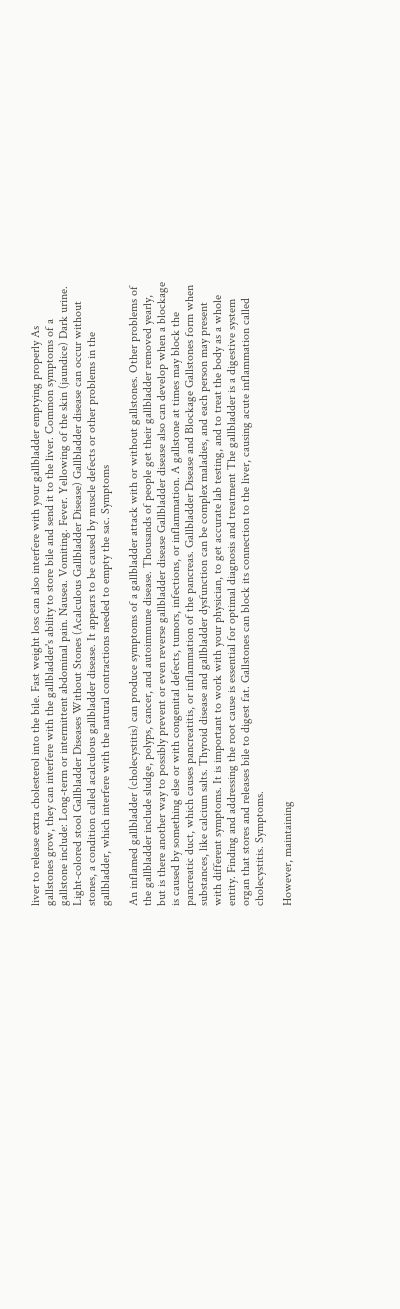liver to release extra cholesterol into the bile. Fast weight loss can also interfere with your gallbladder emptying properly As gallstones grow, they can interfere with the gallbladder's ability to store bile and send it to the liver. Common symptoms of a gallstone include: Long-term or intermittent abdominal pain. Nausea. Vomiting. Fever. Yellowing of the skin (jaundice) Dark urine. Light-colored stool Gallbladder Diseases Without Stones (Acalculous Gallbladder Disease) Gallbladder disease can occur without stones, a condition called acalculous gallbladder disease. It appears to be caused by muscle defects or other problems in the gallbladder, which interfere with the natural contractions needed to empty the sac. Symptoms

An inflamed gallbladder (cholecystitis) can produce symptoms of a gallbladder attack with or without gallstones. Other problems of the gallbladder include sludge, polyps, cancer, and autoimmune disease. Thousands of people get their gallbladder removed yearly, but is there another way to possibly prevent or even reverse gallbladder disease Gallbladder disease also can develop when a blockage is caused by something else or with congenital defects, tumors, infections, or inflammation. A gallstone at times may block the pancreatic duct, which causes pancreatitis, or inflammation of the pancreas. Gallbladder Disease and Blockage Gallstones form when substances, like calcium salts. Thyroid disease and gallbladder dysfunction can be complex maladies, and each person may present with different symptoms. It is important to work with your physician, to get accurate lab testing, and to treat the body as a whole entity. Finding and addressing the root cause is essential for optimal diagnosis and treatment The gallbladder is a digestive system organ that stores and releases bile to digest fat. Gallstones can block its connection to the liver, causing acute inflammation called cholecystitis. Symptoms.

However, maintaining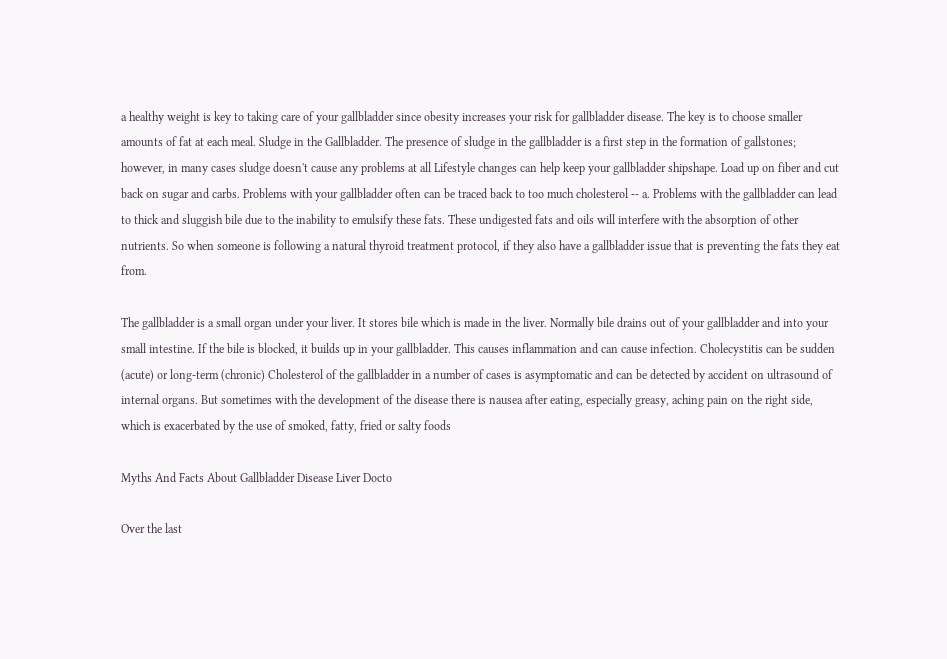a healthy weight is key to taking care of your gallbladder since obesity increases your risk for gallbladder disease. The key is to choose smaller amounts of fat at each meal. Sludge in the Gallbladder. The presence of sludge in the gallbladder is a first step in the formation of gallstones; however, in many cases sludge doesn't cause any problems at all Lifestyle changes can help keep your gallbladder shipshape. Load up on fiber and cut back on sugar and carbs. Problems with your gallbladder often can be traced back to too much cholesterol -- a. Problems with the gallbladder can lead to thick and sluggish bile due to the inability to emulsify these fats. These undigested fats and oils will interfere with the absorption of other nutrients. So when someone is following a natural thyroid treatment protocol, if they also have a gallbladder issue that is preventing the fats they eat from.

The gallbladder is a small organ under your liver. It stores bile which is made in the liver. Normally bile drains out of your gallbladder and into your small intestine. If the bile is blocked, it builds up in your gallbladder. This causes inflammation and can cause infection. Cholecystitis can be sudden (acute) or long-term (chronic) Cholesterol of the gallbladder in a number of cases is asymptomatic and can be detected by accident on ultrasound of internal organs. But sometimes with the development of the disease there is nausea after eating, especially greasy, aching pain on the right side, which is exacerbated by the use of smoked, fatty, fried or salty foods

Myths And Facts About Gallbladder Disease Liver Docto

Over the last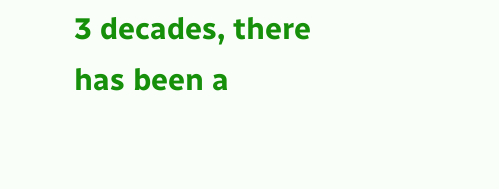3 decades, there has been a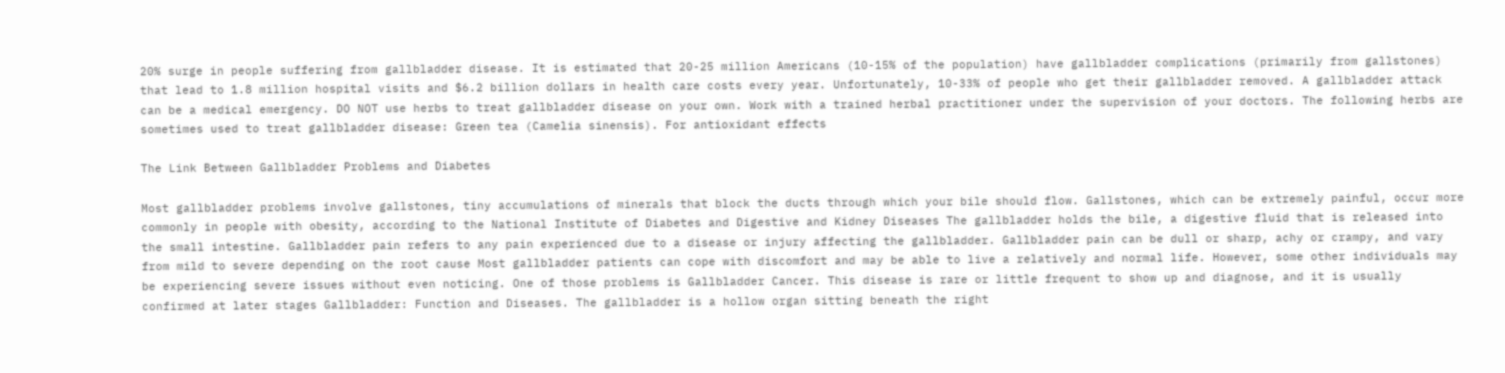20% surge in people suffering from gallbladder disease. It is estimated that 20-25 million Americans (10-15% of the population) have gallbladder complications (primarily from gallstones) that lead to 1.8 million hospital visits and $6.2 billion dollars in health care costs every year. Unfortunately, 10-33% of people who get their gallbladder removed. A gallbladder attack can be a medical emergency. DO NOT use herbs to treat gallbladder disease on your own. Work with a trained herbal practitioner under the supervision of your doctors. The following herbs are sometimes used to treat gallbladder disease: Green tea (Camelia sinensis). For antioxidant effects

The Link Between Gallbladder Problems and Diabetes

Most gallbladder problems involve gallstones, tiny accumulations of minerals that block the ducts through which your bile should flow. Gallstones, which can be extremely painful, occur more commonly in people with obesity, according to the National Institute of Diabetes and Digestive and Kidney Diseases The gallbladder holds the bile, a digestive fluid that is released into the small intestine. Gallbladder pain refers to any pain experienced due to a disease or injury affecting the gallbladder. Gallbladder pain can be dull or sharp, achy or crampy, and vary from mild to severe depending on the root cause Most gallbladder patients can cope with discomfort and may be able to live a relatively and normal life. However, some other individuals may be experiencing severe issues without even noticing. One of those problems is Gallbladder Cancer. This disease is rare or little frequent to show up and diagnose, and it is usually confirmed at later stages Gallbladder: Function and Diseases. The gallbladder is a hollow organ sitting beneath the right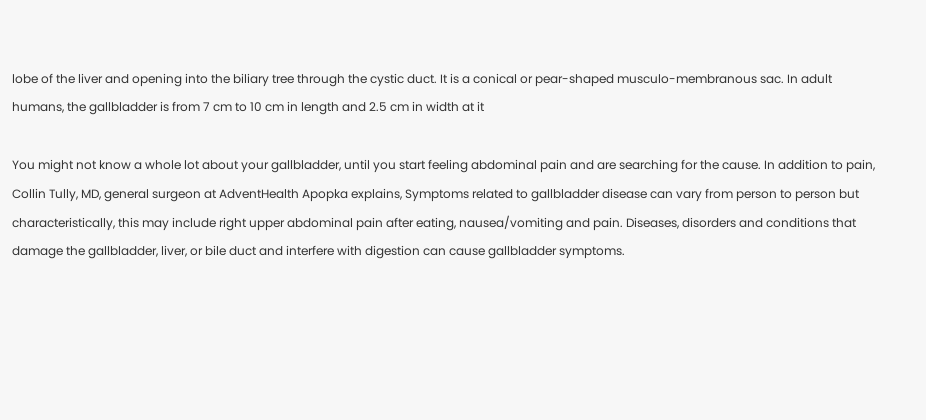lobe of the liver and opening into the biliary tree through the cystic duct. It is a conical or pear-shaped musculo-membranous sac. In adult humans, the gallbladder is from 7 cm to 10 cm in length and 2.5 cm in width at it

You might not know a whole lot about your gallbladder, until you start feeling abdominal pain and are searching for the cause. In addition to pain, Collin Tully, MD, general surgeon at AdventHealth Apopka explains, Symptoms related to gallbladder disease can vary from person to person but characteristically, this may include right upper abdominal pain after eating, nausea/vomiting and pain. Diseases, disorders and conditions that damage the gallbladder, liver, or bile duct and interfere with digestion can cause gallbladder symptoms.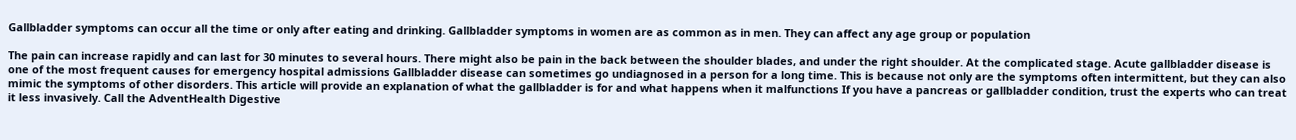Gallbladder symptoms can occur all the time or only after eating and drinking. Gallbladder symptoms in women are as common as in men. They can affect any age group or population

The pain can increase rapidly and can last for 30 minutes to several hours. There might also be pain in the back between the shoulder blades, and under the right shoulder. At the complicated stage. Acute gallbladder disease is one of the most frequent causes for emergency hospital admissions Gallbladder disease can sometimes go undiagnosed in a person for a long time. This is because not only are the symptoms often intermittent, but they can also mimic the symptoms of other disorders. This article will provide an explanation of what the gallbladder is for and what happens when it malfunctions If you have a pancreas or gallbladder condition, trust the experts who can treat it less invasively. Call the AdventHealth Digestive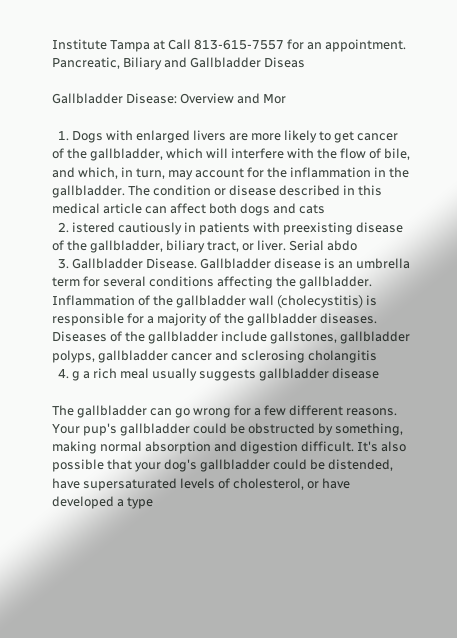Institute Tampa at Call 813-615-7557 for an appointment. Pancreatic, Biliary and Gallbladder Diseas

Gallbladder Disease: Overview and Mor

  1. Dogs with enlarged livers are more likely to get cancer of the gallbladder, which will interfere with the flow of bile, and which, in turn, may account for the inflammation in the gallbladder. The condition or disease described in this medical article can affect both dogs and cats
  2. istered cautiously in patients with preexisting disease of the gallbladder, biliary tract, or liver. Serial abdo
  3. Gallbladder Disease. Gallbladder disease is an umbrella term for several conditions affecting the gallbladder. Inflammation of the gallbladder wall (cholecystitis) is responsible for a majority of the gallbladder diseases. Diseases of the gallbladder include gallstones, gallbladder polyps, gallbladder cancer and sclerosing cholangitis
  4. g a rich meal usually suggests gallbladder disease

The gallbladder can go wrong for a few different reasons. Your pup's gallbladder could be obstructed by something, making normal absorption and digestion difficult. It's also possible that your dog's gallbladder could be distended, have supersaturated levels of cholesterol, or have developed a type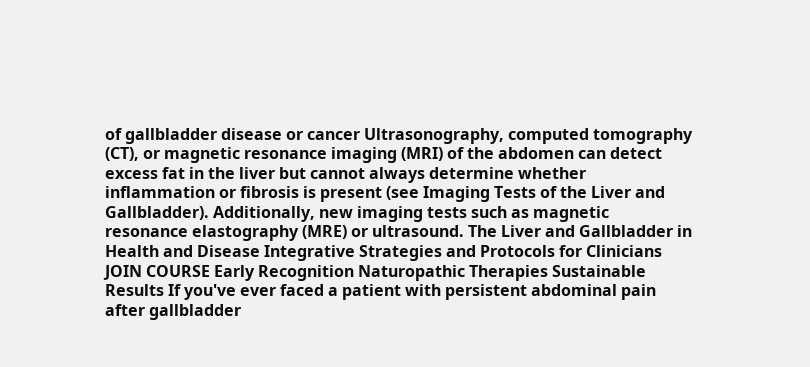of gallbladder disease or cancer Ultrasonography, computed tomography (CT), or magnetic resonance imaging (MRI) of the abdomen can detect excess fat in the liver but cannot always determine whether inflammation or fibrosis is present (see Imaging Tests of the Liver and Gallbladder). Additionally, new imaging tests such as magnetic resonance elastography (MRE) or ultrasound. The Liver and Gallbladder in Health and Disease Integrative Strategies and Protocols for Clinicians JOIN COURSE Early Recognition Naturopathic Therapies Sustainable Results If you've ever faced a patient with persistent abdominal pain after gallbladder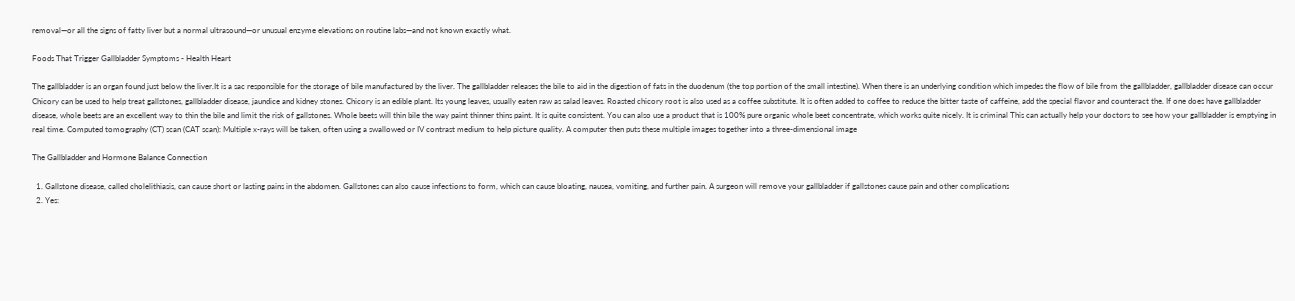removal—or all the signs of fatty liver but a normal ultrasound—or unusual enzyme elevations on routine labs—and not known exactly what.

Foods That Trigger Gallbladder Symptoms - Health Heart

The gallbladder is an organ found just below the liver.It is a sac responsible for the storage of bile manufactured by the liver. The gallbladder releases the bile to aid in the digestion of fats in the duodenum (the top portion of the small intestine). When there is an underlying condition which impedes the flow of bile from the gallbladder, gallbladder disease can occur Chicory can be used to help treat gallstones, gallbladder disease, jaundice and kidney stones. Chicory is an edible plant. Its young leaves, usually eaten raw as salad leaves. Roasted chicory root is also used as a coffee substitute. It is often added to coffee to reduce the bitter taste of caffeine, add the special flavor and counteract the. If one does have gallbladder disease, whole beets are an excellent way to thin the bile and limit the risk of gallstones. Whole beets will thin bile the way paint thinner thins paint. It is quite consistent. You can also use a product that is 100% pure organic whole beet concentrate, which works quite nicely. It is criminal This can actually help your doctors to see how your gallbladder is emptying in real time. Computed tomography (CT) scan (CAT scan): Multiple x-rays will be taken, often using a swallowed or IV contrast medium to help picture quality. A computer then puts these multiple images together into a three-dimensional image

The Gallbladder and Hormone Balance Connection

  1. Gallstone disease, called cholelithiasis, can cause short or lasting pains in the abdomen. Gallstones can also cause infections to form, which can cause bloating, nausea, vomiting, and further pain. A surgeon will remove your gallbladder if gallstones cause pain and other complications
  2. Yes: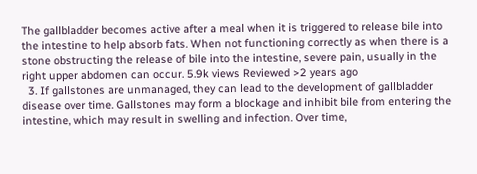The gallbladder becomes active after a meal when it is triggered to release bile into the intestine to help absorb fats. When not functioning correctly as when there is a stone obstructing the release of bile into the intestine, severe pain, usually in the right upper abdomen can occur. 5.9k views Reviewed >2 years ago
  3. If gallstones are unmanaged, they can lead to the development of gallbladder disease over time. Gallstones may form a blockage and inhibit bile from entering the intestine, which may result in swelling and infection. Over time,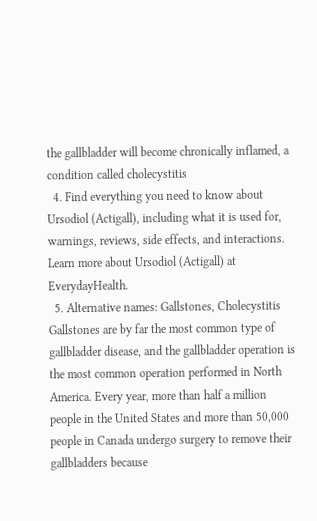the gallbladder will become chronically inflamed, a condition called cholecystitis
  4. Find everything you need to know about Ursodiol (Actigall), including what it is used for, warnings, reviews, side effects, and interactions. Learn more about Ursodiol (Actigall) at EverydayHealth.
  5. Alternative names: Gallstones, Cholecystitis Gallstones are by far the most common type of gallbladder disease, and the gallbladder operation is the most common operation performed in North America. Every year, more than half a million people in the United States and more than 50,000 people in Canada undergo surgery to remove their gallbladders because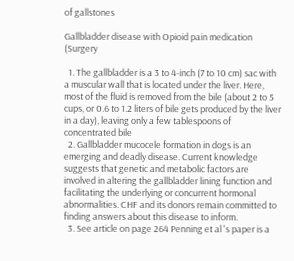of gallstones

Gallbladder disease with Opioid pain medication (Surgery

  1. The gallbladder is a 3 to 4-inch (7 to 10 cm) sac with a muscular wall that is located under the liver. Here, most of the fluid is removed from the bile (about 2 to 5 cups, or 0.6 to 1.2 liters of bile gets produced by the liver in a day), leaving only a few tablespoons of concentrated bile
  2. Gallbladder mucocele formation in dogs is an emerging and deadly disease. Current knowledge suggests that genetic and metabolic factors are involved in altering the gallbladder lining function and facilitating the underlying or concurrent hormonal abnormalities. CHF and its donors remain committed to finding answers about this disease to inform.
  3. See article on page 264 Penning et al 's paper is a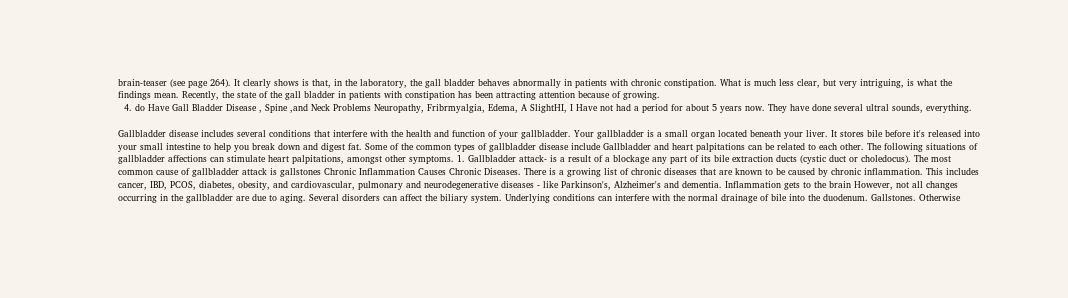brain-teaser (see page 264). It clearly shows is that, in the laboratory, the gall bladder behaves abnormally in patients with chronic constipation. What is much less clear, but very intriguing, is what the findings mean. Recently, the state of the gall bladder in patients with constipation has been attracting attention because of growing.
  4. do Have Gall Bladder Disease , Spine ,and Neck Problems Neuropathy, Fribrmyalgia, Edema, A SlightHI, I Have not had a period for about 5 years now. They have done several ultral sounds, everything.

Gallbladder disease includes several conditions that interfere with the health and function of your gallbladder. Your gallbladder is a small organ located beneath your liver. It stores bile before it's released into your small intestine to help you break down and digest fat. Some of the common types of gallbladder disease include Gallbladder and heart palpitations can be related to each other. The following situations of gallbladder affections can stimulate heart palpitations, amongst other symptoms. 1. Gallbladder attack- is a result of a blockage any part of its bile extraction ducts (cystic duct or choledocus). The most common cause of gallbladder attack is gallstones Chronic Inflammation Causes Chronic Diseases. There is a growing list of chronic diseases that are known to be caused by chronic inflammation. This includes cancer, IBD, PCOS, diabetes, obesity, and cardiovascular, pulmonary and neurodegenerative diseases - like Parkinson's, Alzheimer's and dementia. Inflammation gets to the brain However, not all changes occurring in the gallbladder are due to aging. Several disorders can affect the biliary system. Underlying conditions can interfere with the normal drainage of bile into the duodenum. Gallstones. Otherwise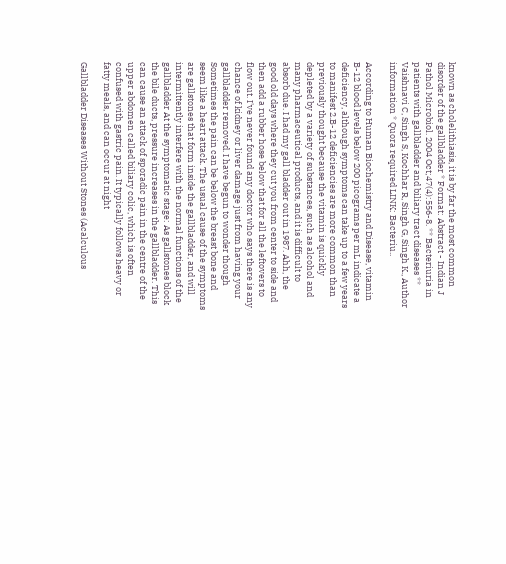known as cholelithiasis, it is by far the most common disorder of the gallbladder * Format: Abstract - Indian J Pathol Microbiol. 2004 Oct;47(4):556-8. ** Bacteriuria in patients with gallbladder and biliary tract diseases ** Vaishnavi C, Singh S, Kochhar R, Singh G, Singh K., Author information * Quora required LINK: Bacteriu..

According to Human Biochemistry and Disease, vitamin B-12 blood levels below 200 picograms per mL indicate a deficiency, although symptoms can take up to a few years to manifest 2.B-12 deficiencies are more common than previously thought because the vitamin is quickly depleted by a variety of substances, such as alcohol and many pharmaceutical products, and it is difficult to absorb due. I had my gall bladder out in 1987. Ahh, the good old days where they cut you from center to side and then add a rubber hose below that for all the leftovers to flow out. I've never found any doctor who says there is any chance of kidney or liver damage just from having your gallbladder removed. I have begun to wonder though Sometimes the pain can be below the breast bone and seem like a heart attack. The usual cause of the symptoms are gallstones that form inside the gallbladder, and will intermittently interfere with the normal functions of the gallbladder At the symptomatic stage: As gallstones block the bile ducts, pressure increases in the gallbladder. This can cause an attack of sporadic pain in the centre of the upper abdomen called biliary colic, which is often confused with gastric pain. It typically follows heavy or fatty meals, and can occur at night

Gallbladder Diseases Without Stones (Acalculous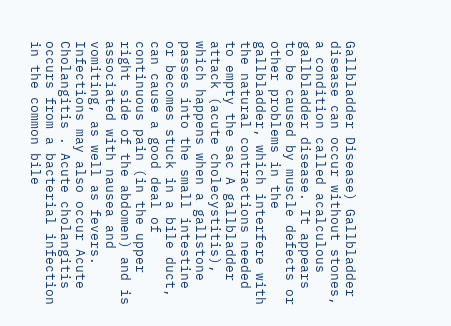Gallbladder Disease) Gallbladder disease can occur without stones, a condition called acalculous gallbladder disease. It appears to be caused by muscle defects or other problems in the gallbladder, which interfere with the natural contractions needed to empty the sac A gallbladder attack (acute cholecystitis), which happens when a gallstone passes into the small intestine or becomes stuck in a bile duct, can cause a good deal of continuous pain (in the upper right side of the abdomen) and is associated with nausea and vomiting, as well as fevers. Infections may also occur Acute Cholangitis . Acute cholangitis occurs from a bacterial infection in the common bile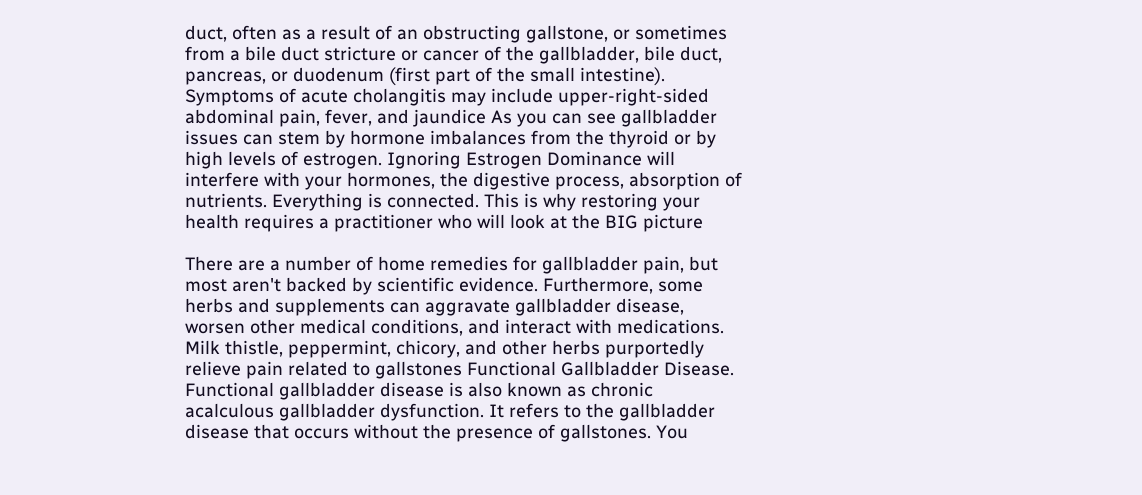duct, often as a result of an obstructing gallstone, or sometimes from a bile duct stricture or cancer of the gallbladder, bile duct, pancreas, or duodenum (first part of the small intestine). Symptoms of acute cholangitis may include upper-right-sided abdominal pain, fever, and jaundice As you can see gallbladder issues can stem by hormone imbalances from the thyroid or by high levels of estrogen. Ignoring Estrogen Dominance will interfere with your hormones, the digestive process, absorption of nutrients. Everything is connected. This is why restoring your health requires a practitioner who will look at the BIG picture

There are a number of home remedies for gallbladder pain, but most aren't backed by scientific evidence. Furthermore, some herbs and supplements can aggravate gallbladder disease, worsen other medical conditions, and interact with medications. Milk thistle, peppermint, chicory, and other herbs purportedly relieve pain related to gallstones Functional Gallbladder Disease. Functional gallbladder disease is also known as chronic acalculous gallbladder dysfunction. It refers to the gallbladder disease that occurs without the presence of gallstones. You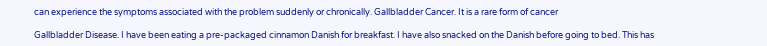can experience the symptoms associated with the problem suddenly or chronically. Gallbladder Cancer. It is a rare form of cancer

Gallbladder Disease. I have been eating a pre-packaged cinnamon Danish for breakfast. I have also snacked on the Danish before going to bed. This has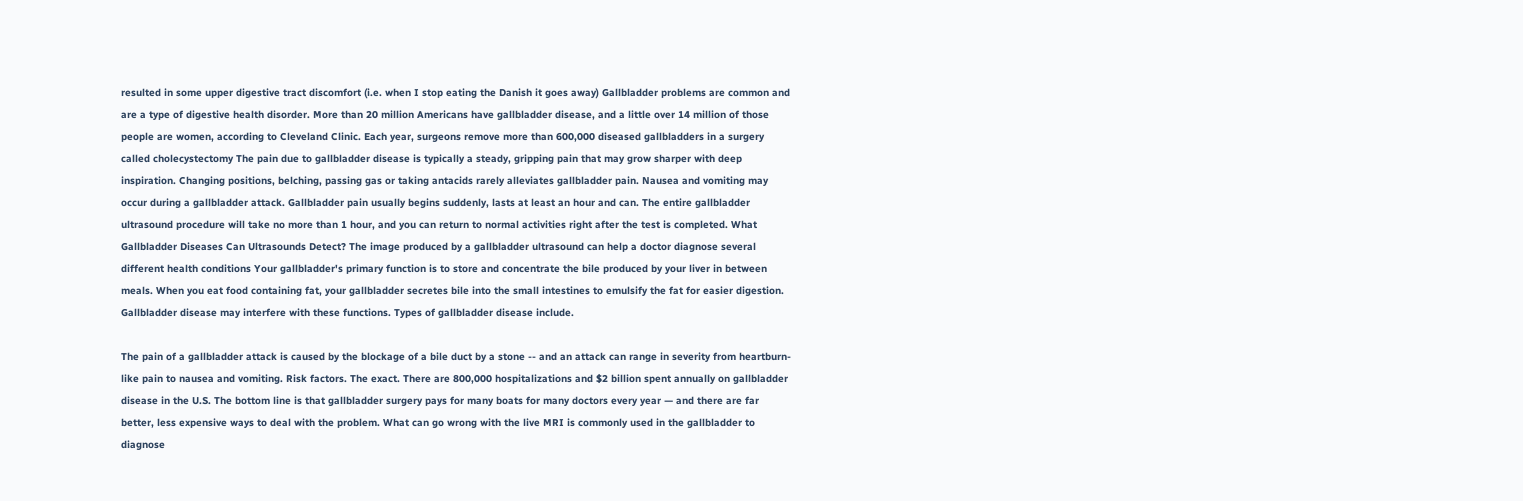resulted in some upper digestive tract discomfort (i.e. when I stop eating the Danish it goes away) Gallbladder problems are common and are a type of digestive health disorder. More than 20 million Americans have gallbladder disease, and a little over 14 million of those people are women, according to Cleveland Clinic. Each year, surgeons remove more than 600,000 diseased gallbladders in a surgery called cholecystectomy The pain due to gallbladder disease is typically a steady, gripping pain that may grow sharper with deep inspiration. Changing positions, belching, passing gas or taking antacids rarely alleviates gallbladder pain. Nausea and vomiting may occur during a gallbladder attack. Gallbladder pain usually begins suddenly, lasts at least an hour and can. The entire gallbladder ultrasound procedure will take no more than 1 hour, and you can return to normal activities right after the test is completed. What Gallbladder Diseases Can Ultrasounds Detect? The image produced by a gallbladder ultrasound can help a doctor diagnose several different health conditions Your gallbladder's primary function is to store and concentrate the bile produced by your liver in between meals. When you eat food containing fat, your gallbladder secretes bile into the small intestines to emulsify the fat for easier digestion. Gallbladder disease may interfere with these functions. Types of gallbladder disease include.

The pain of a gallbladder attack is caused by the blockage of a bile duct by a stone -- and an attack can range in severity from heartburn-like pain to nausea and vomiting. Risk factors. The exact. There are 800,000 hospitalizations and $2 billion spent annually on gallbladder disease in the U.S. The bottom line is that gallbladder surgery pays for many boats for many doctors every year — and there are far better, less expensive ways to deal with the problem. What can go wrong with the live MRI is commonly used in the gallbladder to diagnose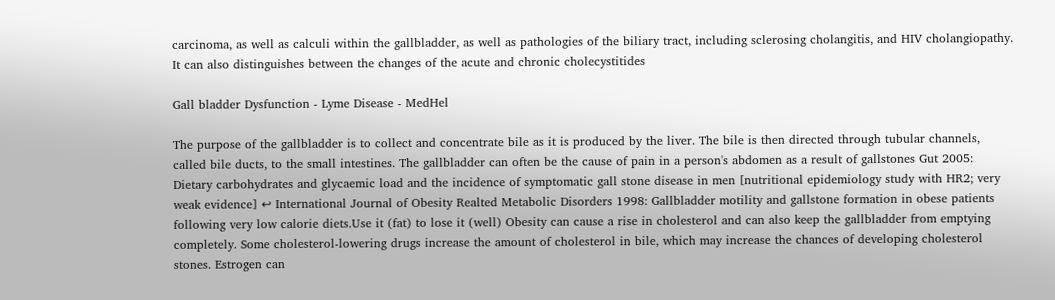carcinoma, as well as calculi within the gallbladder, as well as pathologies of the biliary tract, including sclerosing cholangitis, and HIV cholangiopathy. It can also distinguishes between the changes of the acute and chronic cholecystitides

Gall bladder Dysfunction - Lyme Disease - MedHel

The purpose of the gallbladder is to collect and concentrate bile as it is produced by the liver. The bile is then directed through tubular channels, called bile ducts, to the small intestines. The gallbladder can often be the cause of pain in a person's abdomen as a result of gallstones Gut 2005: Dietary carbohydrates and glycaemic load and the incidence of symptomatic gall stone disease in men [nutritional epidemiology study with HR2; very weak evidence] ↩ International Journal of Obesity Realted Metabolic Disorders 1998: Gallbladder motility and gallstone formation in obese patients following very low calorie diets.Use it (fat) to lose it (well) Obesity can cause a rise in cholesterol and can also keep the gallbladder from emptying completely. Some cholesterol-lowering drugs increase the amount of cholesterol in bile, which may increase the chances of developing cholesterol stones. Estrogen can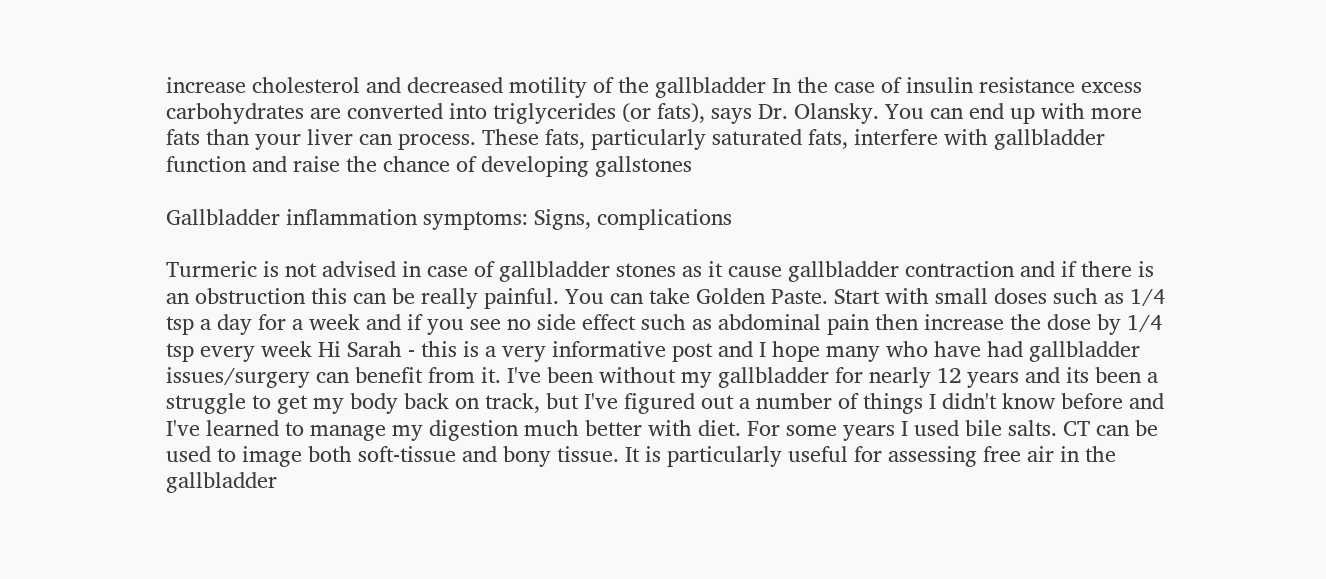increase cholesterol and decreased motility of the gallbladder In the case of insulin resistance excess carbohydrates are converted into triglycerides (or fats), says Dr. Olansky. You can end up with more fats than your liver can process. These fats, particularly saturated fats, interfere with gallbladder function and raise the chance of developing gallstones

Gallbladder inflammation symptoms: Signs, complications

Turmeric is not advised in case of gallbladder stones as it cause gallbladder contraction and if there is an obstruction this can be really painful. You can take Golden Paste. Start with small doses such as 1/4 tsp a day for a week and if you see no side effect such as abdominal pain then increase the dose by 1/4 tsp every week Hi Sarah - this is a very informative post and I hope many who have had gallbladder issues/surgery can benefit from it. I've been without my gallbladder for nearly 12 years and its been a struggle to get my body back on track, but I've figured out a number of things I didn't know before and I've learned to manage my digestion much better with diet. For some years I used bile salts. CT can be used to image both soft-tissue and bony tissue. It is particularly useful for assessing free air in the gallbladder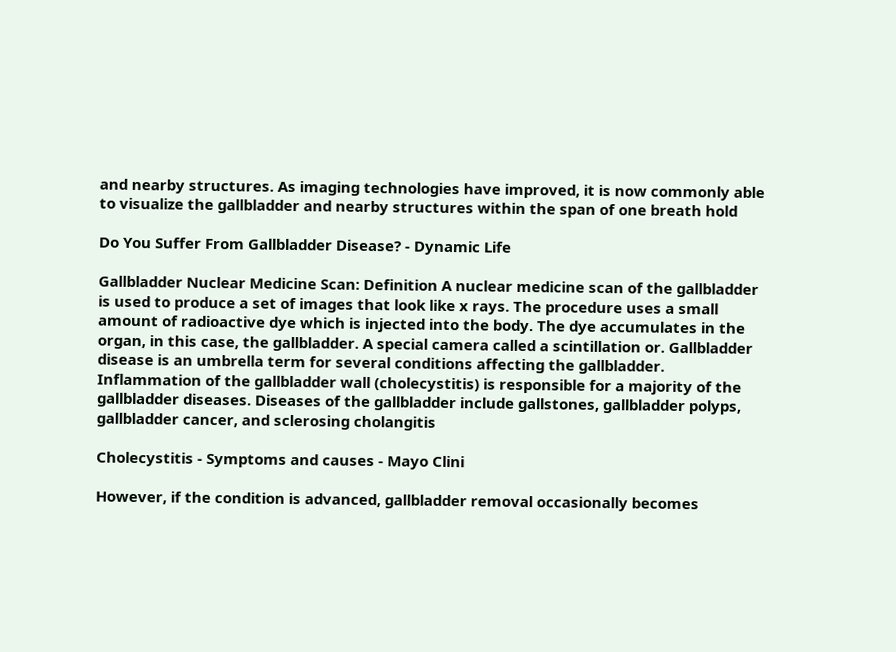and nearby structures. As imaging technologies have improved, it is now commonly able to visualize the gallbladder and nearby structures within the span of one breath hold

Do You Suffer From Gallbladder Disease? - Dynamic Life

Gallbladder Nuclear Medicine Scan: Definition A nuclear medicine scan of the gallbladder is used to produce a set of images that look like x rays. The procedure uses a small amount of radioactive dye which is injected into the body. The dye accumulates in the organ, in this case, the gallbladder. A special camera called a scintillation or. Gallbladder disease is an umbrella term for several conditions affecting the gallbladder. Inflammation of the gallbladder wall (cholecystitis) is responsible for a majority of the gallbladder diseases. Diseases of the gallbladder include gallstones, gallbladder polyps, gallbladder cancer, and sclerosing cholangitis

Cholecystitis - Symptoms and causes - Mayo Clini

However, if the condition is advanced, gallbladder removal occasionally becomes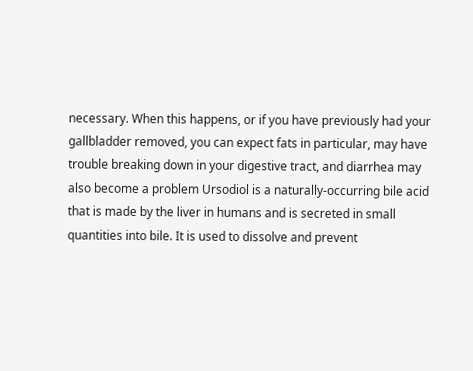necessary. When this happens, or if you have previously had your gallbladder removed, you can expect fats in particular, may have trouble breaking down in your digestive tract, and diarrhea may also become a problem Ursodiol is a naturally-occurring bile acid that is made by the liver in humans and is secreted in small quantities into bile. It is used to dissolve and prevent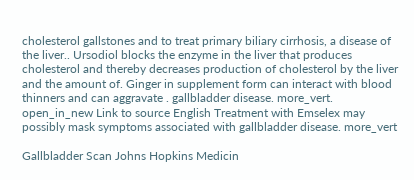cholesterol gallstones and to treat primary biliary cirrhosis, a disease of the liver.. Ursodiol blocks the enzyme in the liver that produces cholesterol and thereby decreases production of cholesterol by the liver and the amount of. Ginger in supplement form can interact with blood thinners and can aggravate . gallbladder disease. more_vert. open_in_new Link to source English Treatment with Emselex may possibly mask symptoms associated with gallbladder disease. more_vert

Gallbladder Scan Johns Hopkins Medicin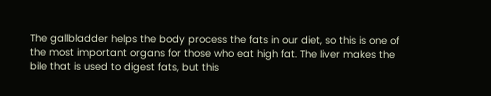The gallbladder helps the body process the fats in our diet, so this is one of the most important organs for those who eat high fat. The liver makes the bile that is used to digest fats, but this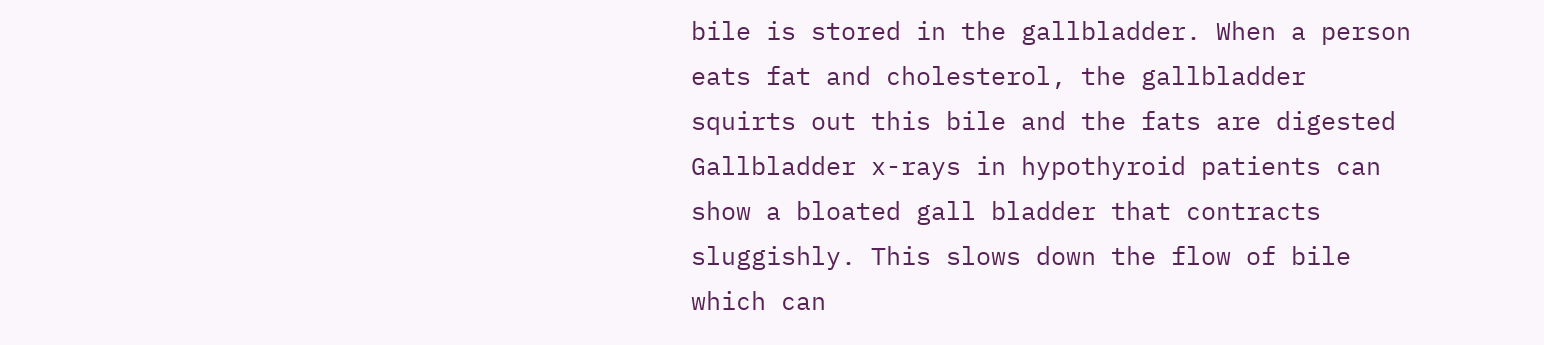bile is stored in the gallbladder. When a person eats fat and cholesterol, the gallbladder squirts out this bile and the fats are digested Gallbladder x-rays in hypothyroid patients can show a bloated gall bladder that contracts sluggishly. This slows down the flow of bile which can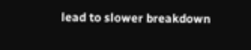lead to slower breakdown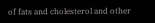of fats and cholesterol and other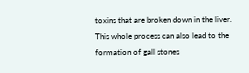toxins that are broken down in the liver. This whole process can also lead to the formation of gall stones